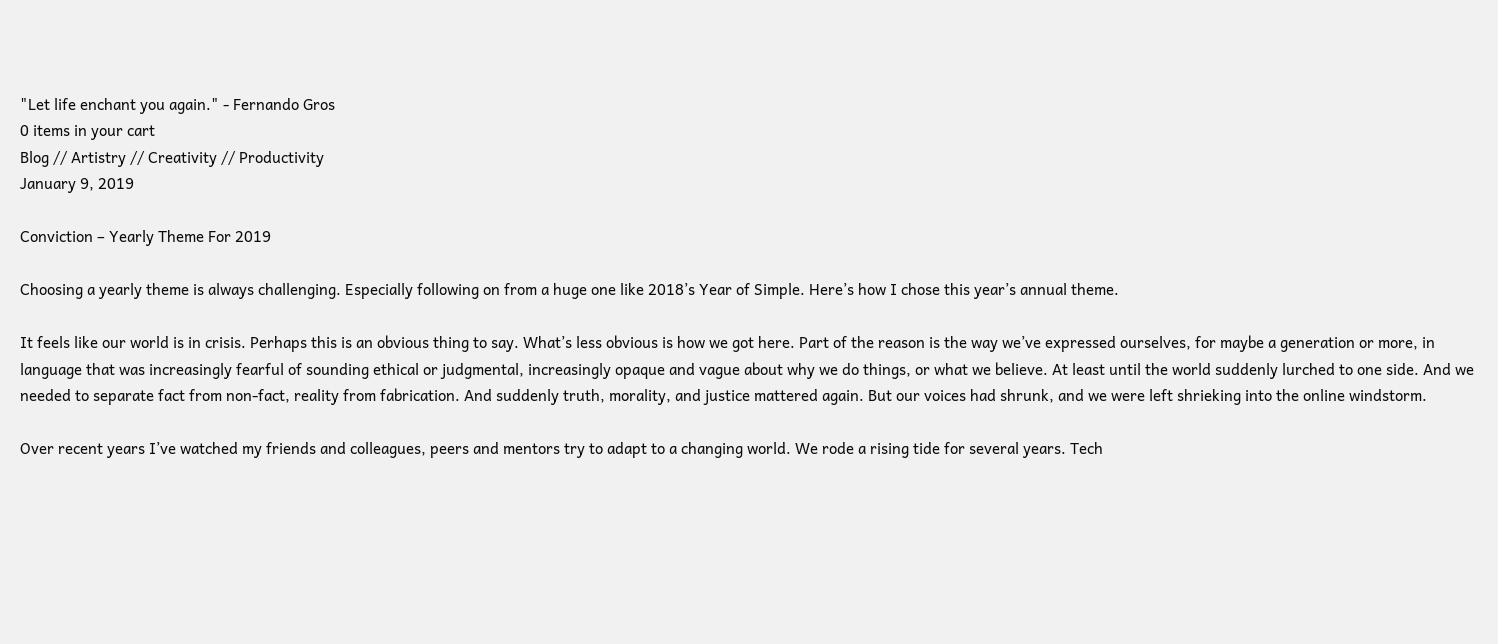"Let life enchant you again." - Fernando Gros
0 items in your cart
Blog // Artistry // Creativity // Productivity
January 9, 2019

Conviction – Yearly Theme For 2019

Choosing a yearly theme is always challenging. Especially following on from a huge one like 2018’s Year of Simple. Here’s how I chose this year’s annual theme.

It feels like our world is in crisis. Perhaps this is an obvious thing to say. What’s less obvious is how we got here. Part of the reason is the way we’ve expressed ourselves, for maybe a generation or more, in language that was increasingly fearful of sounding ethical or judgmental, increasingly opaque and vague about why we do things, or what we believe. At least until the world suddenly lurched to one side. And we needed to separate fact from non-fact, reality from fabrication. And suddenly truth, morality, and justice mattered again. But our voices had shrunk, and we were left shrieking into the online windstorm.

Over recent years I’ve watched my friends and colleagues, peers and mentors try to adapt to a changing world. We rode a rising tide for several years. Tech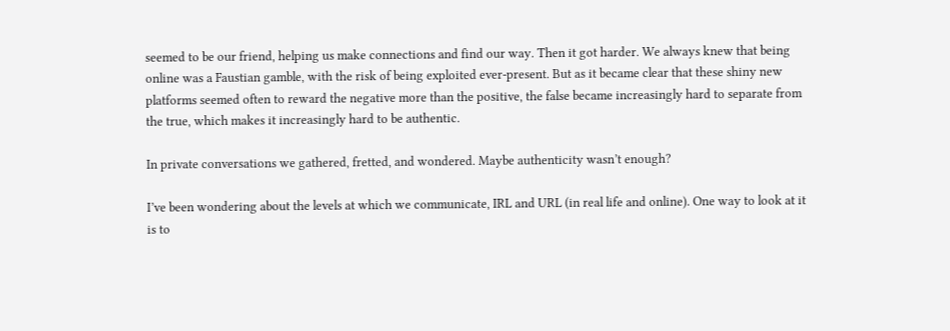seemed to be our friend, helping us make connections and find our way. Then it got harder. We always knew that being online was a Faustian gamble, with the risk of being exploited ever-present. But as it became clear that these shiny new platforms seemed often to reward the negative more than the positive, the false became increasingly hard to separate from the true, which makes it increasingly hard to be authentic.

In private conversations we gathered, fretted, and wondered. Maybe authenticity wasn’t enough?

I’ve been wondering about the levels at which we communicate, IRL and URL (in real life and online). One way to look at it is to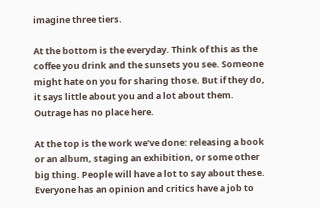imagine three tiers.

At the bottom is the everyday. Think of this as the coffee you drink and the sunsets you see. Someone might hate on you for sharing those. But if they do, it says little about you and a lot about them. Outrage has no place here.

At the top is the work we’ve done: releasing a book or an album, staging an exhibition, or some other big thing. People will have a lot to say about these. Everyone has an opinion and critics have a job to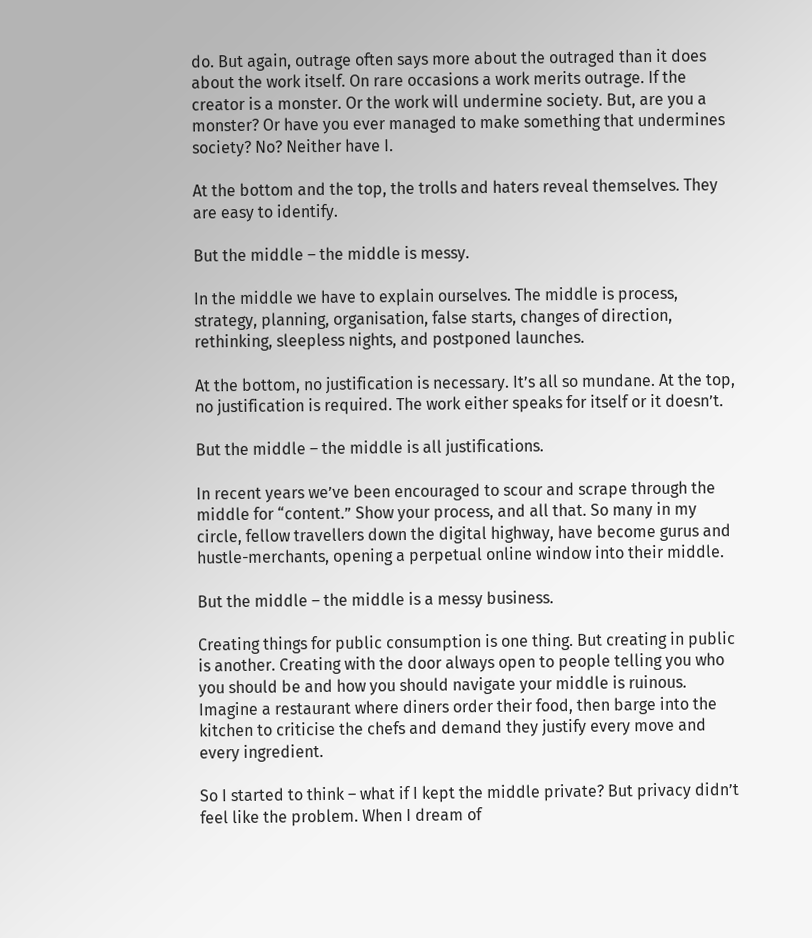do. But again, outrage often says more about the outraged than it does about the work itself. On rare occasions a work merits outrage. If the creator is a monster. Or the work will undermine society. But, are you a monster? Or have you ever managed to make something that undermines society? No? Neither have I.

At the bottom and the top, the trolls and haters reveal themselves. They are easy to identify.

But the middle – the middle is messy.

In the middle we have to explain ourselves. The middle is process, strategy, planning, organisation, false starts, changes of direction, rethinking, sleepless nights, and postponed launches.

At the bottom, no justification is necessary. It’s all so mundane. At the top, no justification is required. The work either speaks for itself or it doesn’t.

But the middle – the middle is all justifications.

In recent years we’ve been encouraged to scour and scrape through the middle for “content.” Show your process, and all that. So many in my circle, fellow travellers down the digital highway, have become gurus and hustle-merchants, opening a perpetual online window into their middle.

But the middle – the middle is a messy business.

Creating things for public consumption is one thing. But creating in public is another. Creating with the door always open to people telling you who you should be and how you should navigate your middle is ruinous. Imagine a restaurant where diners order their food, then barge into the kitchen to criticise the chefs and demand they justify every move and every ingredient.

So I started to think – what if I kept the middle private? But privacy didn’t feel like the problem. When I dream of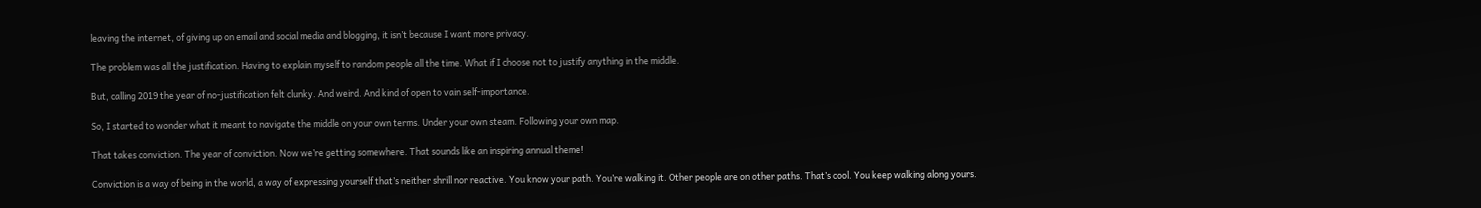leaving the internet, of giving up on email and social media and blogging, it isn’t because I want more privacy.

The problem was all the justification. Having to explain myself to random people all the time. What if I choose not to justify anything in the middle.

But, calling 2019 the year of no-justification felt clunky. And weird. And kind of open to vain self-importance.

So, I started to wonder what it meant to navigate the middle on your own terms. Under your own steam. Following your own map.

That takes conviction. The year of conviction. Now we’re getting somewhere. That sounds like an inspiring annual theme!

Conviction is a way of being in the world, a way of expressing yourself that’s neither shrill nor reactive. You know your path. You’re walking it. Other people are on other paths. That’s cool. You keep walking along yours.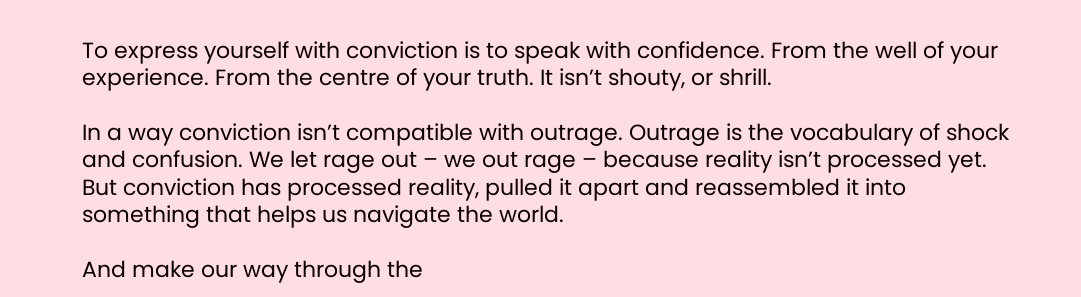To express yourself with conviction is to speak with confidence. From the well of your experience. From the centre of your truth. It isn’t shouty, or shrill.

In a way conviction isn’t compatible with outrage. Outrage is the vocabulary of shock and confusion. We let rage out – we out rage – because reality isn’t processed yet. But conviction has processed reality, pulled it apart and reassembled it into something that helps us navigate the world.

And make our way through the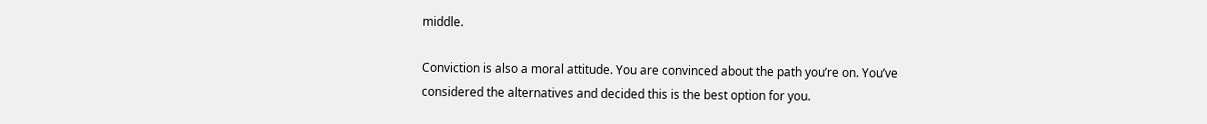middle.

Conviction is also a moral attitude. You are convinced about the path you’re on. You’ve considered the alternatives and decided this is the best option for you.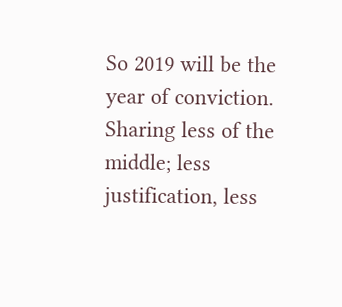So 2019 will be the year of conviction. Sharing less of the middle; less justification, less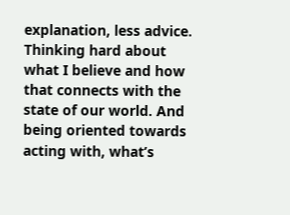explanation, less advice. Thinking hard about what I believe and how that connects with the state of our world. And being oriented towards acting with, what’s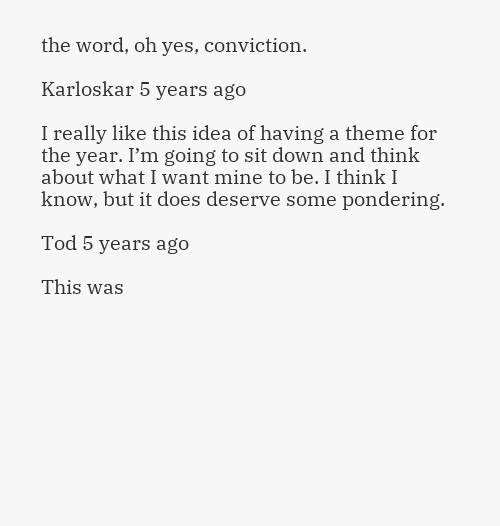the word, oh yes, conviction.

Karloskar 5 years ago

I really like this idea of having a theme for the year. I’m going to sit down and think about what I want mine to be. I think I know, but it does deserve some pondering.

Tod 5 years ago

This was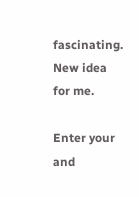fascinating. New idea for me.

Enter your and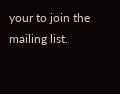your to join the mailing list.